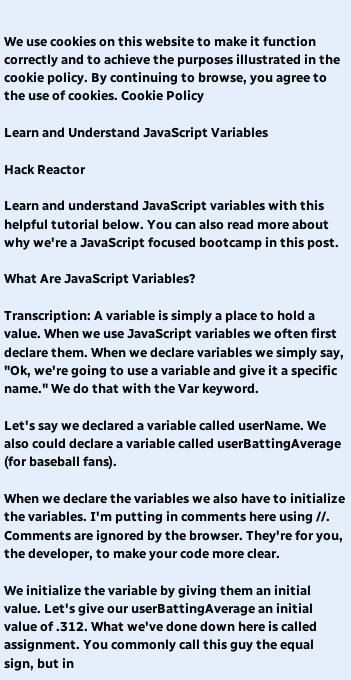We use cookies on this website to make it function correctly and to achieve the purposes illustrated in the cookie policy. By continuing to browse, you agree to the use of cookies. Cookie Policy

Learn and Understand JavaScript Variables

Hack Reactor

Learn and understand JavaScript variables with this helpful tutorial below. You can also read more about why we're a JavaScript focused bootcamp in this post.

What Are JavaScript Variables?

Transcription: A variable is simply a place to hold a value. When we use JavaScript variables we often first declare them. When we declare variables we simply say, "Ok, we're going to use a variable and give it a specific name." We do that with the Var keyword.

Let's say we declared a variable called userName. We also could declare a variable called userBattingAverage (for baseball fans).

When we declare the variables we also have to initialize the variables. I'm putting in comments here using //. Comments are ignored by the browser. They're for you, the developer, to make your code more clear.

We initialize the variable by giving them an initial value. Let's give our userBattingAverage an initial value of .312. What we've done down here is called assignment. You commonly call this guy the equal sign, but in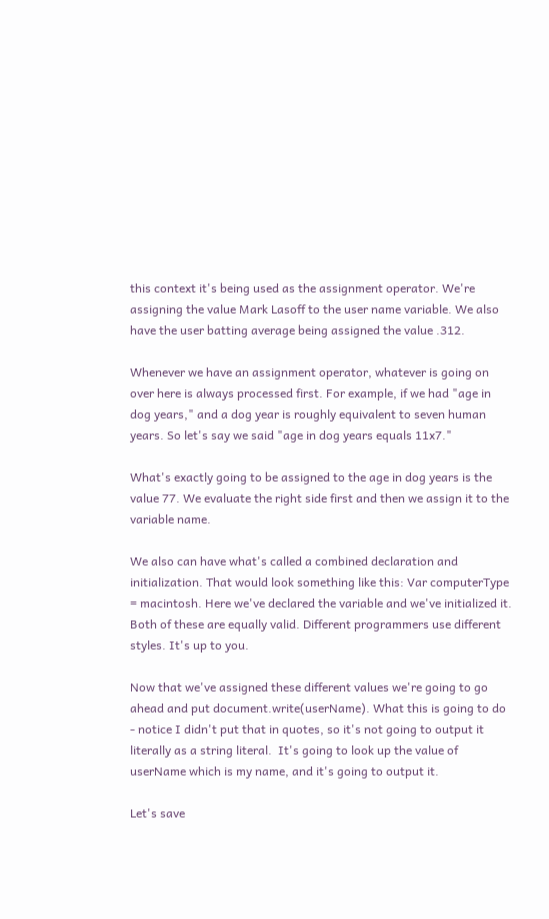this context it's being used as the assignment operator. We're assigning the value Mark Lasoff to the user name variable. We also have the user batting average being assigned the value .312.

Whenever we have an assignment operator, whatever is going on over here is always processed first. For example, if we had "age in dog years," and a dog year is roughly equivalent to seven human years. So let's say we said "age in dog years equals 11x7."

What's exactly going to be assigned to the age in dog years is the value 77. We evaluate the right side first and then we assign it to the variable name.

We also can have what's called a combined declaration and initialization. That would look something like this: Var computerType = macintosh. Here we've declared the variable and we've initialized it. Both of these are equally valid. Different programmers use different styles. It's up to you.

Now that we've assigned these different values we're going to go ahead and put document.write(userName). What this is going to do - notice I didn't put that in quotes, so it's not going to output it literally as a string literal.  It's going to look up the value of userName which is my name, and it's going to output it.

Let's save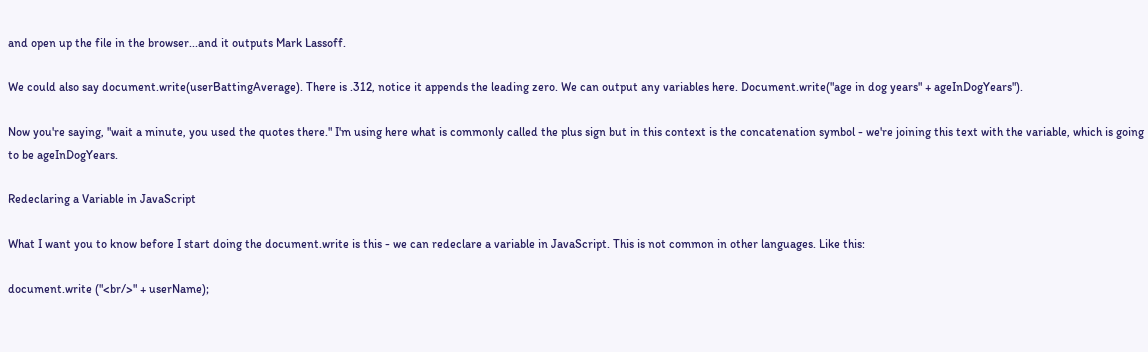and open up the file in the browser...and it outputs Mark Lassoff.

We could also say document.write(userBattingAverage). There is .312, notice it appends the leading zero. We can output any variables here. Document.write("age in dog years" + ageInDogYears").

Now you're saying, "wait a minute, you used the quotes there." I'm using here what is commonly called the plus sign but in this context is the concatenation symbol - we're joining this text with the variable, which is going to be ageInDogYears.

Redeclaring a Variable in JavaScript

What I want you to know before I start doing the document.write is this - we can redeclare a variable in JavaScript. This is not common in other languages. Like this:

document.write ("<br/>" + userName);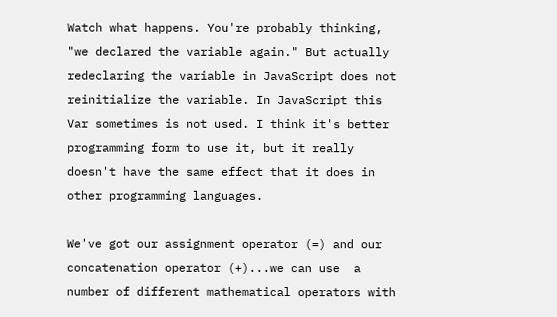Watch what happens. You're probably thinking, "we declared the variable again." But actually redeclaring the variable in JavaScript does not reinitialize the variable. In JavaScript this Var sometimes is not used. I think it's better programming form to use it, but it really doesn't have the same effect that it does in other programming languages.

We've got our assignment operator (=) and our concatenation operator (+)...we can use  a number of different mathematical operators with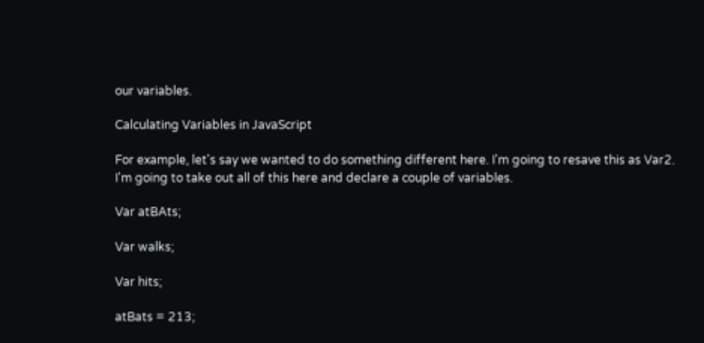our variables.

Calculating Variables in JavaScript

For example, let's say we wanted to do something different here. I'm going to resave this as Var2. I'm going to take out all of this here and declare a couple of variables.

Var atBAts;

Var walks;

Var hits;

atBats = 213;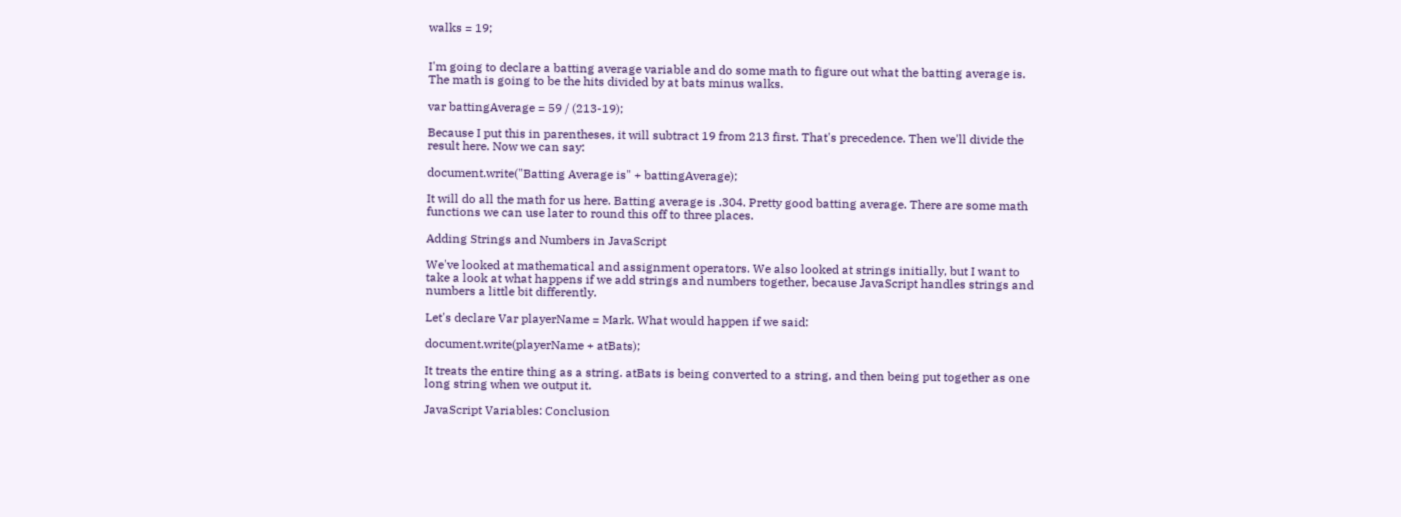walks = 19;


I'm going to declare a batting average variable and do some math to figure out what the batting average is. The math is going to be the hits divided by at bats minus walks.

var battingAverage = 59 / (213-19);

Because I put this in parentheses, it will subtract 19 from 213 first. That's precedence. Then we'll divide the result here. Now we can say:

document.write("Batting Average is" + battingAverage);

It will do all the math for us here. Batting average is .304. Pretty good batting average. There are some math functions we can use later to round this off to three places.

Adding Strings and Numbers in JavaScript

We've looked at mathematical and assignment operators. We also looked at strings initially, but I want to take a look at what happens if we add strings and numbers together, because JavaScript handles strings and numbers a little bit differently.

Let's declare Var playerName = Mark. What would happen if we said:

document.write(playerName + atBats);

It treats the entire thing as a string. atBats is being converted to a string, and then being put together as one long string when we output it.

JavaScript Variables: Conclusion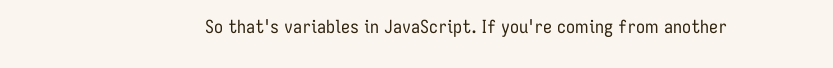So that's variables in JavaScript. If you're coming from another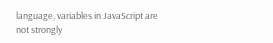language, variables in JavaScript are not strongly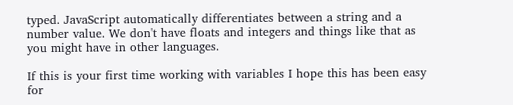typed. JavaScript automatically differentiates between a string and a number value. We don't have floats and integers and things like that as you might have in other languages.

If this is your first time working with variables I hope this has been easy for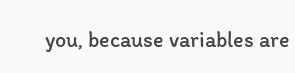you, because variables are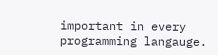important in every programming langauge.